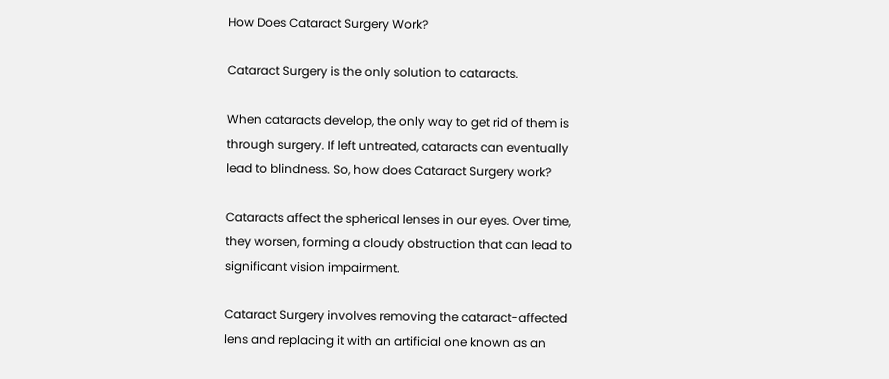How Does Cataract Surgery Work?

Cataract Surgery is the only solution to cataracts.

When cataracts develop, the only way to get rid of them is through surgery. If left untreated, cataracts can eventually lead to blindness. So, how does Cataract Surgery work?

Cataracts affect the spherical lenses in our eyes. Over time, they worsen, forming a cloudy obstruction that can lead to significant vision impairment.

Cataract Surgery involves removing the cataract-affected lens and replacing it with an artificial one known as an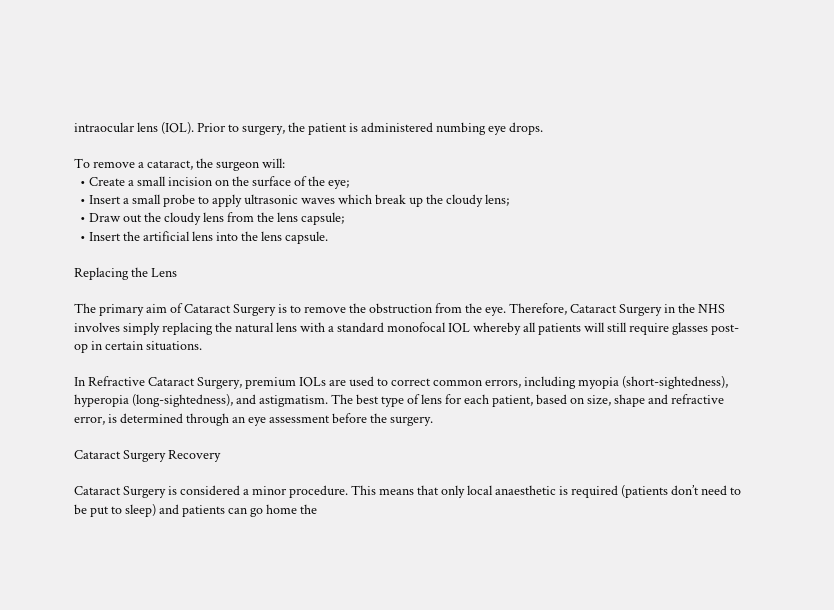intraocular lens (IOL). Prior to surgery, the patient is administered numbing eye drops.

To remove a cataract, the surgeon will:
  • Create a small incision on the surface of the eye;
  • Insert a small probe to apply ultrasonic waves which break up the cloudy lens;
  • Draw out the cloudy lens from the lens capsule;
  • Insert the artificial lens into the lens capsule.

Replacing the Lens

The primary aim of Cataract Surgery is to remove the obstruction from the eye. Therefore, Cataract Surgery in the NHS involves simply replacing the natural lens with a standard monofocal IOL whereby all patients will still require glasses post-op in certain situations.

In Refractive Cataract Surgery, premium IOLs are used to correct common errors, including myopia (short-sightedness), hyperopia (long-sightedness), and astigmatism. The best type of lens for each patient, based on size, shape and refractive error, is determined through an eye assessment before the surgery.

Cataract Surgery Recovery

Cataract Surgery is considered a minor procedure. This means that only local anaesthetic is required (patients don’t need to be put to sleep) and patients can go home the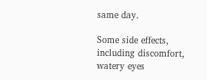same day.

Some side effects, including discomfort, watery eyes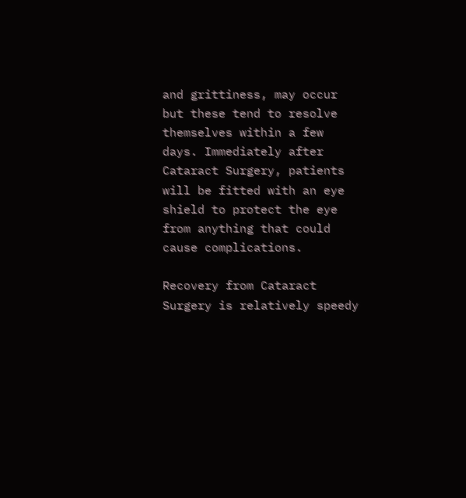and grittiness, may occur but these tend to resolve themselves within a few days. Immediately after Cataract Surgery, patients will be fitted with an eye shield to protect the eye from anything that could cause complications.

Recovery from Cataract Surgery is relatively speedy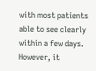with most patients able to see clearly within a few days. However, it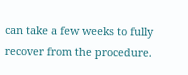can take a few weeks to fully recover from the procedure.